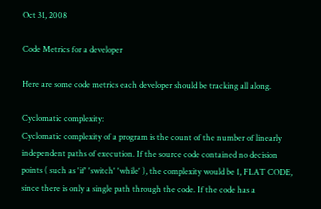Oct 31, 2008

Code Metrics for a developer

Here are some code metrics each developer should be tracking all along.

Cyclomatic complexity:
Cyclomatic complexity of a program is the count of the number of linearly independent paths of execution. If the source code contained no decision points ( such as 'if' 'switch' 'while' ), the complexity would be 1, FLAT CODE, since there is only a single path through the code. If the code has a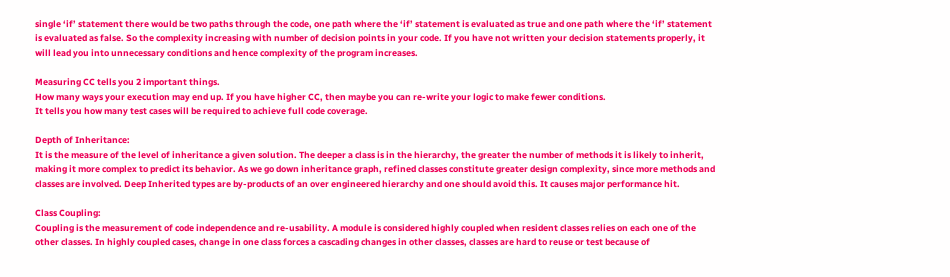single ‘if’ statement there would be two paths through the code, one path where the ‘if’ statement is evaluated as true and one path where the ‘if’ statement is evaluated as false. So the complexity increasing with number of decision points in your code. If you have not written your decision statements properly, it will lead you into unnecessary conditions and hence complexity of the program increases.

Measuring CC tells you 2 important things.
How many ways your execution may end up. If you have higher CC, then maybe you can re-write your logic to make fewer conditions.
It tells you how many test cases will be required to achieve full code coverage.

Depth of Inheritance:
It is the measure of the level of inheritance a given solution. The deeper a class is in the hierarchy, the greater the number of methods it is likely to inherit, making it more complex to predict its behavior. As we go down inheritance graph, refined classes constitute greater design complexity, since more methods and classes are involved. Deep Inherited types are by-products of an over engineered hierarchy and one should avoid this. It causes major performance hit.

Class Coupling:
Coupling is the measurement of code independence and re-usability. A module is considered highly coupled when resident classes relies on each one of the other classes. In highly coupled cases, change in one class forces a cascading changes in other classes, classes are hard to reuse or test because of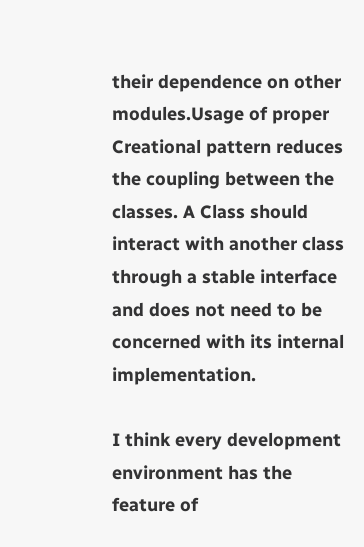their dependence on other modules.Usage of proper Creational pattern reduces the coupling between the classes. A Class should interact with another class through a stable interface and does not need to be concerned with its internal implementation.

I think every development environment has the feature of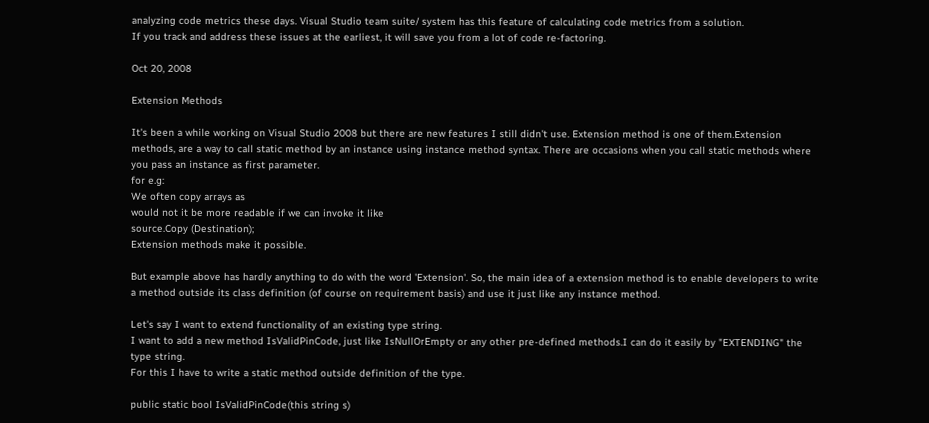analyzing code metrics these days. Visual Studio team suite/ system has this feature of calculating code metrics from a solution.
If you track and address these issues at the earliest, it will save you from a lot of code re-factoring.

Oct 20, 2008

Extension Methods

It's been a while working on Visual Studio 2008 but there are new features I still didn't use. Extension method is one of them.Extension methods, are a way to call static method by an instance using instance method syntax. There are occasions when you call static methods where you pass an instance as first parameter.
for e.g:
We often copy arrays as
would not it be more readable if we can invoke it like
source.Copy (Destination);
Extension methods make it possible.

But example above has hardly anything to do with the word 'Extension'. So, the main idea of a extension method is to enable developers to write a method outside its class definition (of course on requirement basis) and use it just like any instance method.

Let's say I want to extend functionality of an existing type string.
I want to add a new method IsValidPinCode, just like IsNullOrEmpty or any other pre-defined methods.I can do it easily by "EXTENDING" the type string.
For this I have to write a static method outside definition of the type.

public static bool IsValidPinCode(this string s)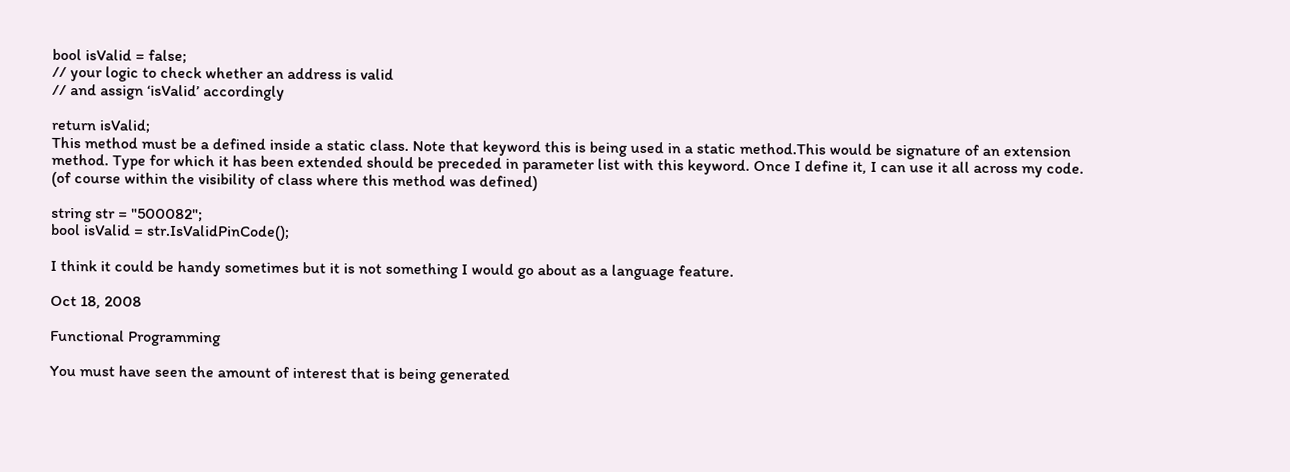bool isValid = false;
// your logic to check whether an address is valid
// and assign ‘isValid’ accordingly

return isValid;
This method must be a defined inside a static class. Note that keyword this is being used in a static method.This would be signature of an extension method. Type for which it has been extended should be preceded in parameter list with this keyword. Once I define it, I can use it all across my code. (of course within the visibility of class where this method was defined)

string str = "500082";
bool isValid = str.IsValidPinCode();

I think it could be handy sometimes but it is not something I would go about as a language feature.

Oct 18, 2008

Functional Programming

You must have seen the amount of interest that is being generated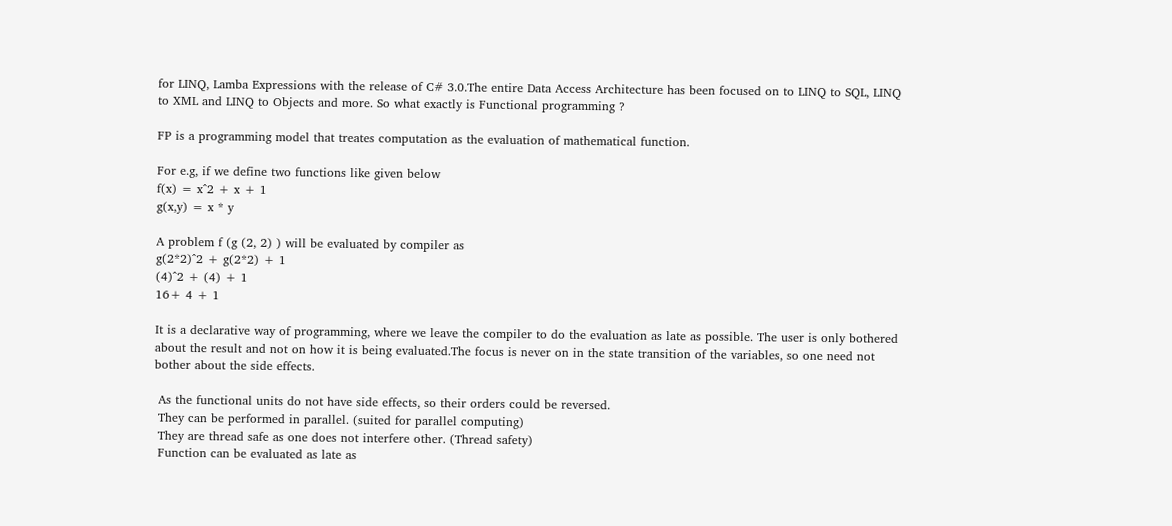for LINQ, Lamba Expressions with the release of C# 3.0.The entire Data Access Architecture has been focused on to LINQ to SQL, LINQ to XML and LINQ to Objects and more. So what exactly is Functional programming ?

FP is a programming model that treates computation as the evaluation of mathematical function.

For e.g, if we define two functions like given below
f(x) = x^2 + x + 1
g(x,y) = x * y

A problem f (g (2, 2) ) will be evaluated by compiler as
g(2*2)^2 + g(2*2) + 1
(4)^2 + (4) + 1
16+ 4 + 1

It is a declarative way of programming, where we leave the compiler to do the evaluation as late as possible. The user is only bothered about the result and not on how it is being evaluated.The focus is never on in the state transition of the variables, so one need not bother about the side effects.

 As the functional units do not have side effects, so their orders could be reversed.
 They can be performed in parallel. (suited for parallel computing)
 They are thread safe as one does not interfere other. (Thread safety)
 Function can be evaluated as late as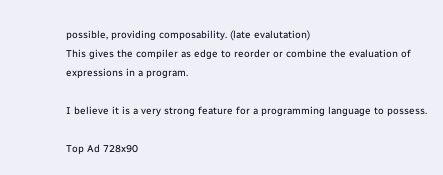possible, providing composability. (late evalutation)
This gives the compiler as edge to reorder or combine the evaluation of expressions in a program.

I believe it is a very strong feature for a programming language to possess.

Top Ad 728x90